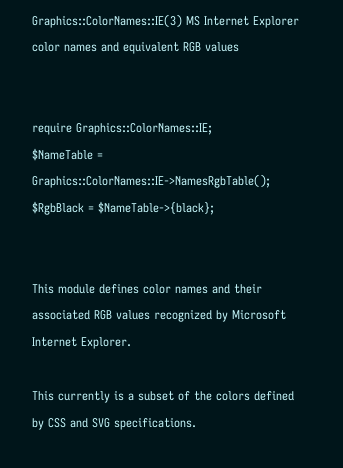Graphics::ColorNames::IE(3) MS Internet Explorer color names and equivalent RGB values


require Graphics::ColorNames::IE;
$NameTable = Graphics::ColorNames::IE->NamesRgbTable();
$RgbBlack = $NameTable->{black};


This module defines color names and their associated RGB values recognized by Microsoft Internet Explorer.

This currently is a subset of the colors defined by CSS and SVG specifications.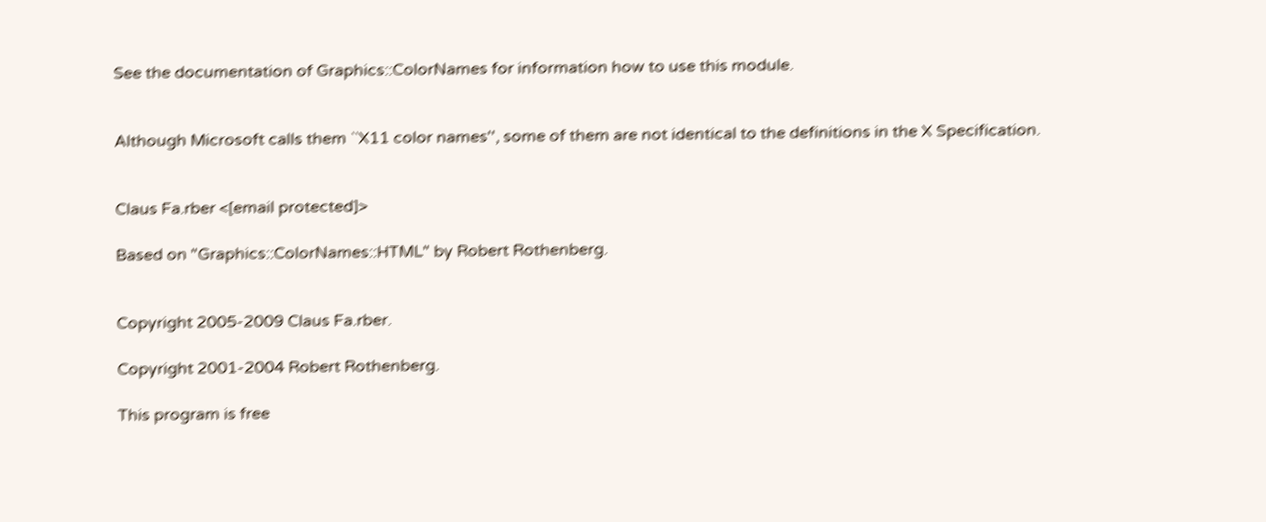See the documentation of Graphics::ColorNames for information how to use this module.


Although Microsoft calls them ``X11 color names'', some of them are not identical to the definitions in the X Specification.


Claus Fa.rber <[email protected]>

Based on "Graphics::ColorNames::HTML" by Robert Rothenberg.


Copyright 2005-2009 Claus Fa.rber.

Copyright 2001-2004 Robert Rothenberg.

This program is free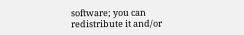software; you can redistribute it and/or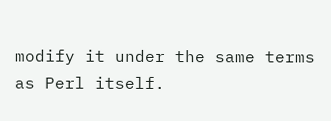modify it under the same terms as Perl itself.